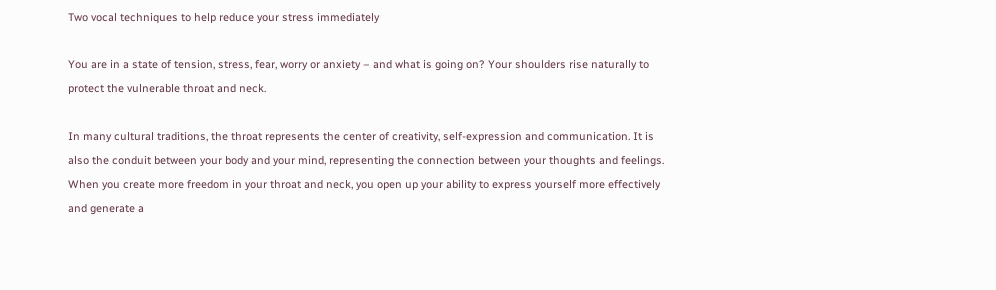Two vocal techniques to help reduce your stress immediately

You are in a state of tension, stress, fear, worry or anxiety – and what is going on? Your shoulders rise naturally to protect the vulnerable throat and neck.

In many cultural traditions, the throat represents the center of creativity, self-expression and communication. It is also the conduit between your body and your mind, representing the connection between your thoughts and feelings. When you create more freedom in your throat and neck, you open up your ability to express yourself more effectively and generate a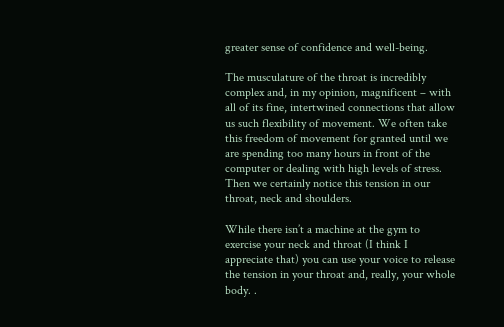greater sense of confidence and well-being.

The musculature of the throat is incredibly complex and, in my opinion, magnificent – with all of its fine, intertwined connections that allow us such flexibility of movement. We often take this freedom of movement for granted until we are spending too many hours in front of the computer or dealing with high levels of stress. Then we certainly notice this tension in our throat, neck and shoulders.

While there isn’t a machine at the gym to exercise your neck and throat (I think I appreciate that) you can use your voice to release the tension in your throat and, really, your whole body. .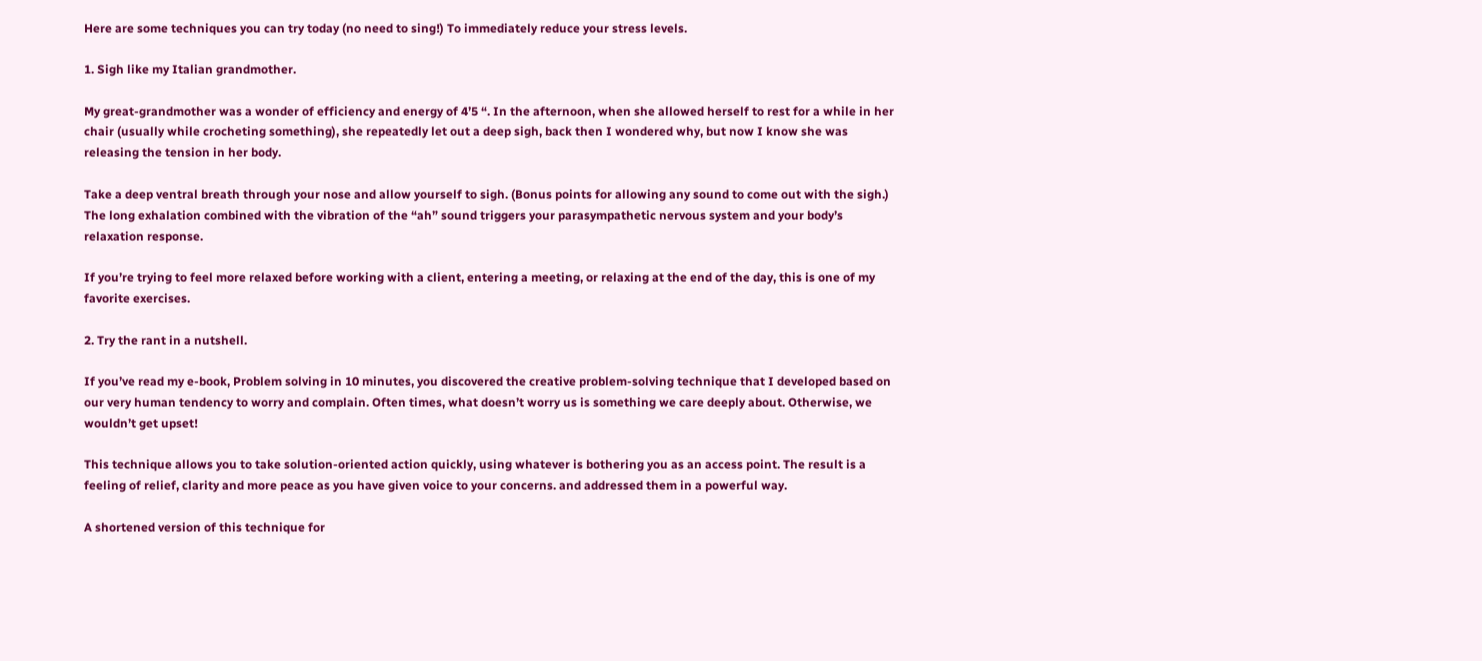Here are some techniques you can try today (no need to sing!) To immediately reduce your stress levels.

1. Sigh like my Italian grandmother.

My great-grandmother was a wonder of efficiency and energy of 4’5 “. In the afternoon, when she allowed herself to rest for a while in her chair (usually while crocheting something), she repeatedly let out a deep sigh, back then I wondered why, but now I know she was releasing the tension in her body.

Take a deep ventral breath through your nose and allow yourself to sigh. (Bonus points for allowing any sound to come out with the sigh.) The long exhalation combined with the vibration of the “ah” sound triggers your parasympathetic nervous system and your body’s relaxation response.

If you’re trying to feel more relaxed before working with a client, entering a meeting, or relaxing at the end of the day, this is one of my favorite exercises.

2. Try the rant in a nutshell.

If you’ve read my e-book, Problem solving in 10 minutes, you discovered the creative problem-solving technique that I developed based on our very human tendency to worry and complain. Often times, what doesn’t worry us is something we care deeply about. Otherwise, we wouldn’t get upset!

This technique allows you to take solution-oriented action quickly, using whatever is bothering you as an access point. The result is a feeling of relief, clarity and more peace as you have given voice to your concerns. and addressed them in a powerful way.

A shortened version of this technique for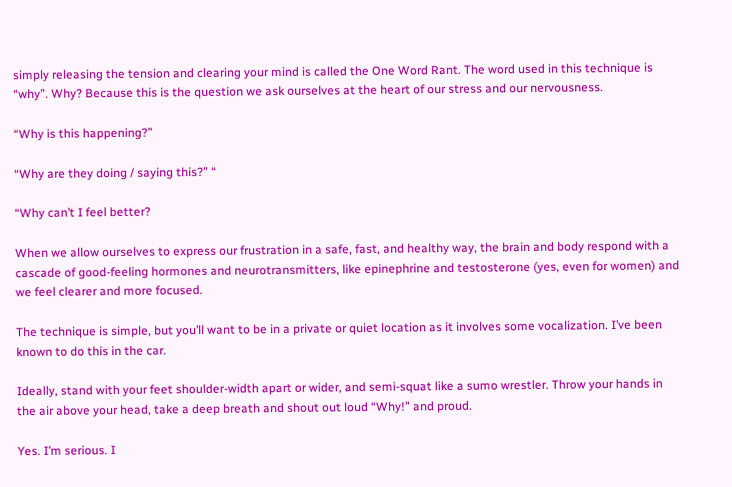simply releasing the tension and clearing your mind is called the One Word Rant. The word used in this technique is “why”. Why? Because this is the question we ask ourselves at the heart of our stress and our nervousness.

“Why is this happening?”

“Why are they doing / saying this?” “

“Why can’t I feel better?

When we allow ourselves to express our frustration in a safe, fast, and healthy way, the brain and body respond with a cascade of good-feeling hormones and neurotransmitters, like epinephrine and testosterone (yes, even for women) and we feel clearer and more focused.

The technique is simple, but you’ll want to be in a private or quiet location as it involves some vocalization. I’ve been known to do this in the car.

Ideally, stand with your feet shoulder-width apart or wider, and semi-squat like a sumo wrestler. Throw your hands in the air above your head, take a deep breath and shout out loud “Why!” and proud.

Yes. I’m serious. I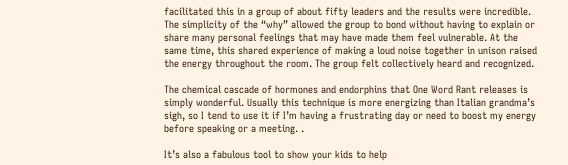facilitated this in a group of about fifty leaders and the results were incredible. The simplicity of the “why” allowed the group to bond without having to explain or share many personal feelings that may have made them feel vulnerable. At the same time, this shared experience of making a loud noise together in unison raised the energy throughout the room. The group felt collectively heard and recognized.

The chemical cascade of hormones and endorphins that One Word Rant releases is simply wonderful. Usually this technique is more energizing than Italian grandma’s sigh, so I tend to use it if I’m having a frustrating day or need to boost my energy before speaking or a meeting. .

It’s also a fabulous tool to show your kids to help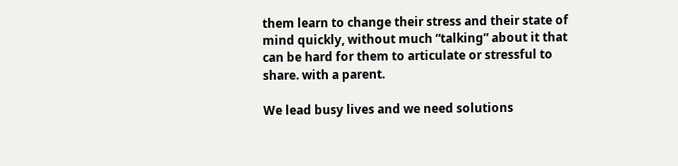them learn to change their stress and their state of mind quickly, without much “talking” about it that can be hard for them to articulate or stressful to share. with a parent.

We lead busy lives and we need solutions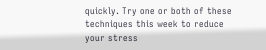quickly. Try one or both of these techniques this week to reduce your stress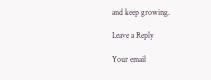and keep growing.

Leave a Reply

Your email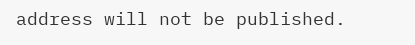address will not be published.